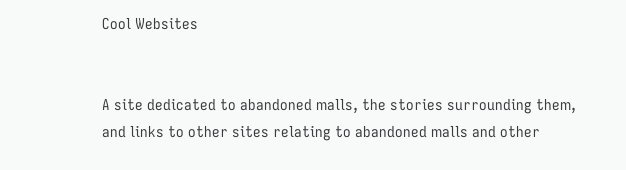Cool Websites


A site dedicated to abandoned malls, the stories surrounding them, and links to other sites relating to abandoned malls and other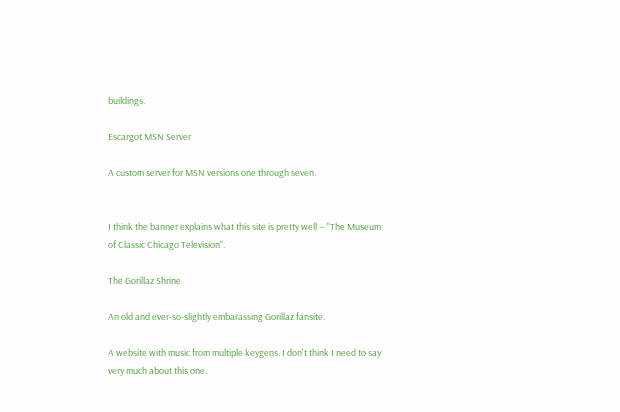buildings.

Escargot MSN Server

A custom server for MSN versions one through seven.


I think the banner explains what this site is pretty well -- "The Museum of Classic Chicago Television".

The Gorillaz Shrine

An old and ever-so-slightly embarassing Gorillaz fansite.

A website with music from multiple keygens. I don't think I need to say very much about this one.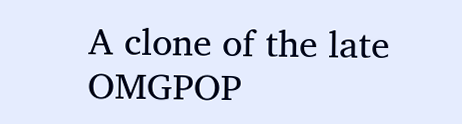A clone of the late OMGPOP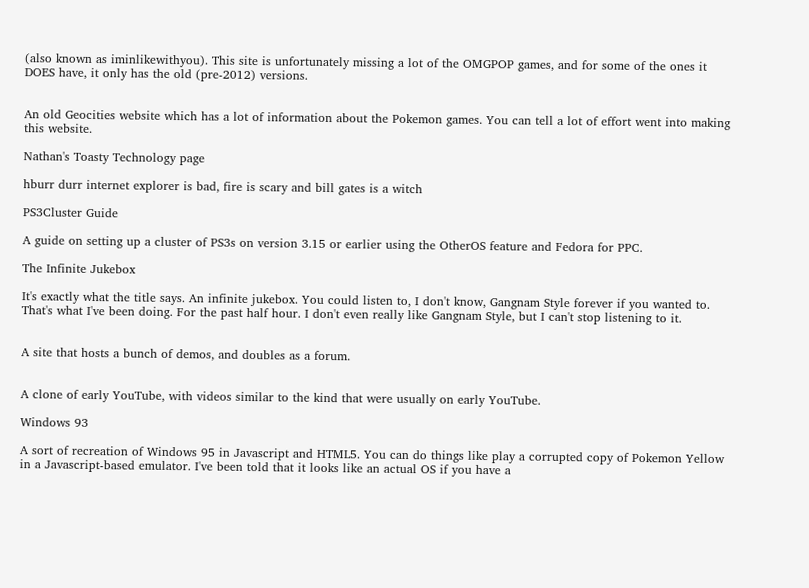(also known as iminlikewithyou). This site is unfortunately missing a lot of the OMGPOP games, and for some of the ones it DOES have, it only has the old (pre-2012) versions.


An old Geocities website which has a lot of information about the Pokemon games. You can tell a lot of effort went into making this website.

Nathan's Toasty Technology page

hburr durr internet explorer is bad, fire is scary and bill gates is a witch

PS3Cluster Guide

A guide on setting up a cluster of PS3s on version 3.15 or earlier using the OtherOS feature and Fedora for PPC.

The Infinite Jukebox

It's exactly what the title says. An infinite jukebox. You could listen to, I don't know, Gangnam Style forever if you wanted to. That's what I've been doing. For the past half hour. I don't even really like Gangnam Style, but I can't stop listening to it.


A site that hosts a bunch of demos, and doubles as a forum.


A clone of early YouTube, with videos similar to the kind that were usually on early YouTube.

Windows 93

A sort of recreation of Windows 95 in Javascript and HTML5. You can do things like play a corrupted copy of Pokemon Yellow in a Javascript-based emulator. I've been told that it looks like an actual OS if you have a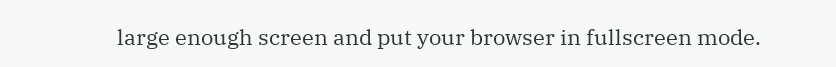large enough screen and put your browser in fullscreen mode.